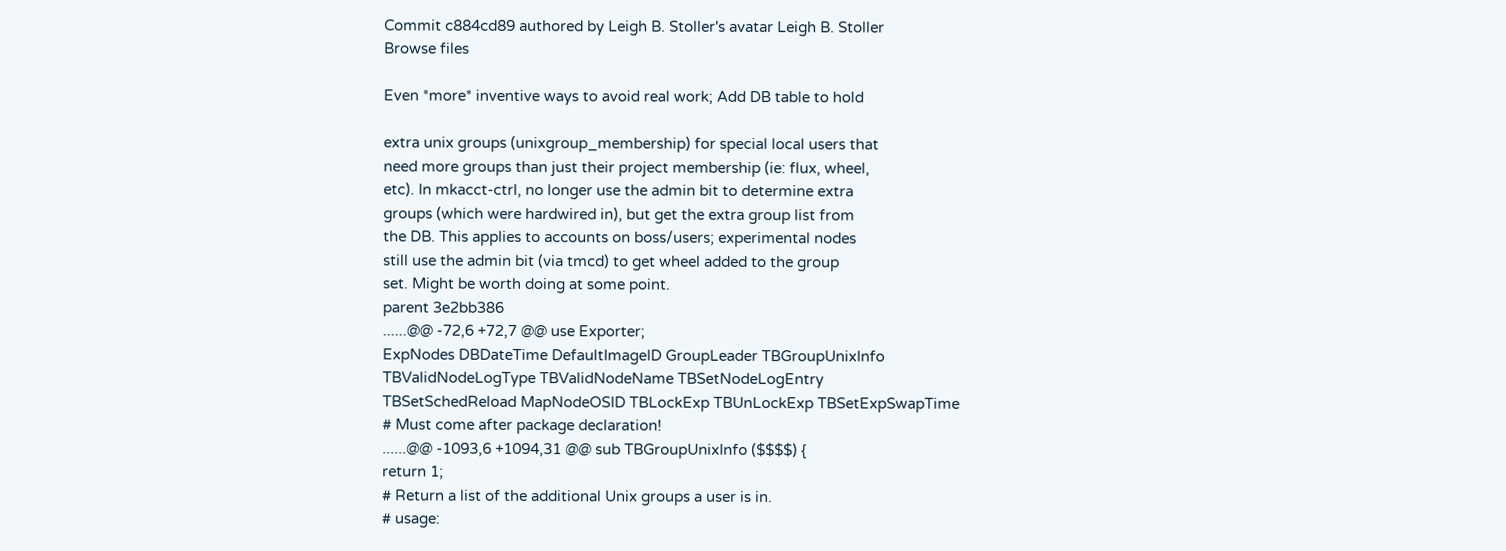Commit c884cd89 authored by Leigh B. Stoller's avatar Leigh B. Stoller
Browse files

Even *more* inventive ways to avoid real work; Add DB table to hold

extra unix groups (unixgroup_membership) for special local users that
need more groups than just their project membership (ie: flux, wheel,
etc). In mkacct-ctrl, no longer use the admin bit to determine extra
groups (which were hardwired in), but get the extra group list from
the DB. This applies to accounts on boss/users; experimental nodes
still use the admin bit (via tmcd) to get wheel added to the group
set. Might be worth doing at some point.
parent 3e2bb386
......@@ -72,6 +72,7 @@ use Exporter;
ExpNodes DBDateTime DefaultImageID GroupLeader TBGroupUnixInfo
TBValidNodeLogType TBValidNodeName TBSetNodeLogEntry
TBSetSchedReload MapNodeOSID TBLockExp TBUnLockExp TBSetExpSwapTime
# Must come after package declaration!
......@@ -1093,6 +1094,31 @@ sub TBGroupUnixInfo ($$$$) {
return 1;
# Return a list of the additional Unix groups a user is in.
# usage: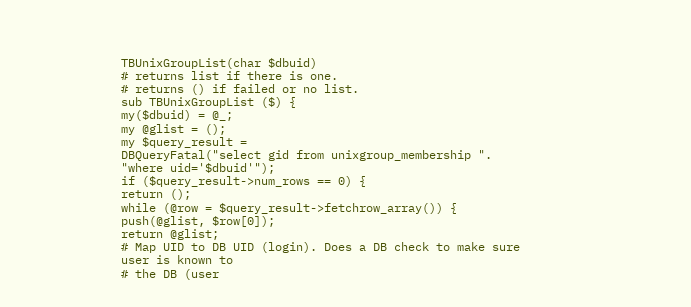TBUnixGroupList(char $dbuid)
# returns list if there is one.
# returns () if failed or no list.
sub TBUnixGroupList ($) {
my($dbuid) = @_;
my @glist = ();
my $query_result =
DBQueryFatal("select gid from unixgroup_membership ".
"where uid='$dbuid'");
if ($query_result->num_rows == 0) {
return ();
while (@row = $query_result->fetchrow_array()) {
push(@glist, $row[0]);
return @glist;
# Map UID to DB UID (login). Does a DB check to make sure user is known to
# the DB (user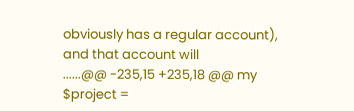obviously has a regular account), and that account will
......@@ -235,15 +235,18 @@ my $project =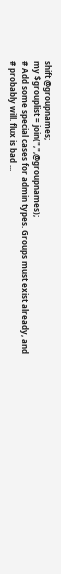shift @groupnames;
my $grouplist = join(",",@groupnames);
# Add some special cases for admin types. Groups must exist already, and
# probably will. flux is bad ...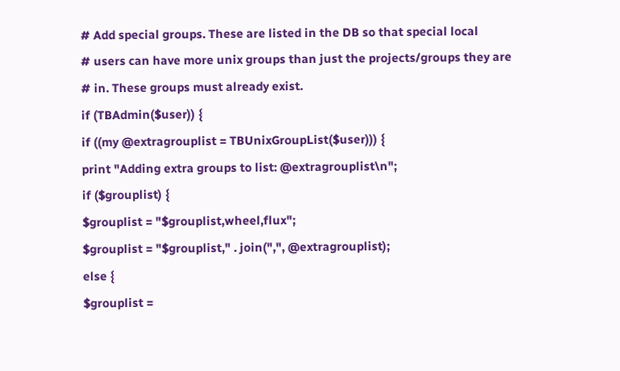# Add special groups. These are listed in the DB so that special local
# users can have more unix groups than just the projects/groups they are
# in. These groups must already exist.
if (TBAdmin($user)) {
if ((my @extragrouplist = TBUnixGroupList($user))) {
print "Adding extra groups to list: @extragrouplist\n";
if ($grouplist) {
$grouplist = "$grouplist,wheel,flux";
$grouplist = "$grouplist," . join(",", @extragrouplist);
else {
$grouplist =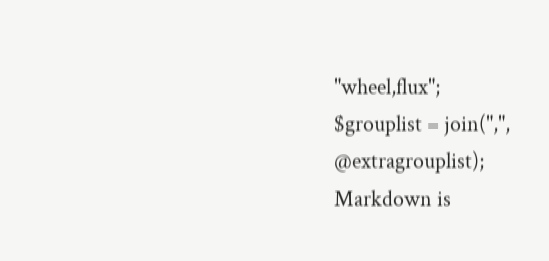"wheel,flux";
$grouplist = join(",", @extragrouplist);
Markdown is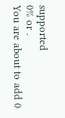supported
0% or .
You are about to add 0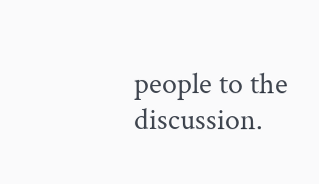people to the discussion.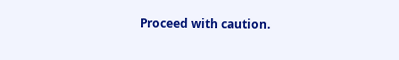Proceed with caution.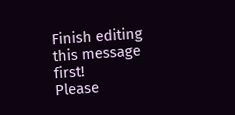Finish editing this message first!
Please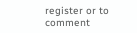register or to comment